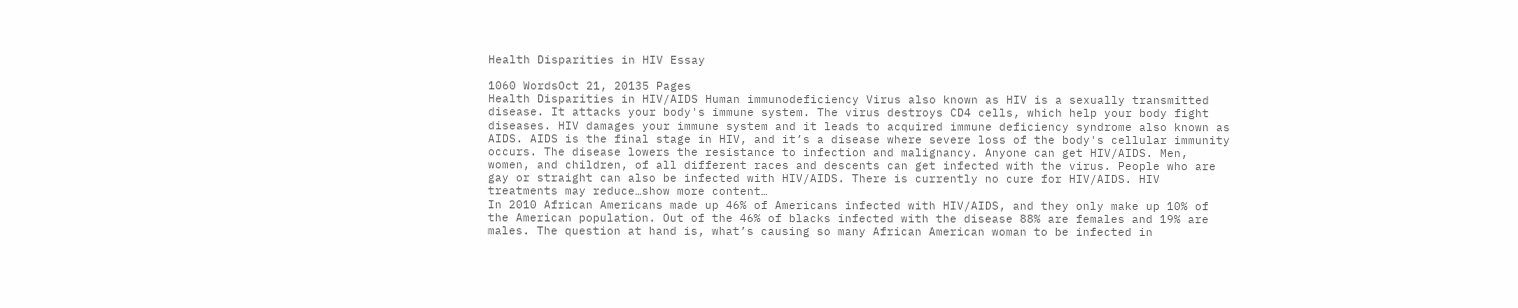Health Disparities in HIV Essay

1060 WordsOct 21, 20135 Pages
Health Disparities in HIV/AIDS Human immunodeficiency Virus also known as HIV is a sexually transmitted disease. It attacks your body's immune system. The virus destroys CD4 cells, which help your body fight diseases. HIV damages your immune system and it leads to acquired immune deficiency syndrome also known as AIDS. AIDS is the final stage in HIV, and it’s a disease where severe loss of the body's cellular immunity occurs. The disease lowers the resistance to infection and malignancy. Anyone can get HIV/AIDS. Men, women, and children, of all different races and descents can get infected with the virus. People who are gay or straight can also be infected with HIV/AIDS. There is currently no cure for HIV/AIDS. HIV treatments may reduce…show more content…
In 2010 African Americans made up 46% of Americans infected with HIV/AIDS, and they only make up 10% of the American population. Out of the 46% of blacks infected with the disease 88% are females and 19% are males. The question at hand is, what’s causing so many African American woman to be infected in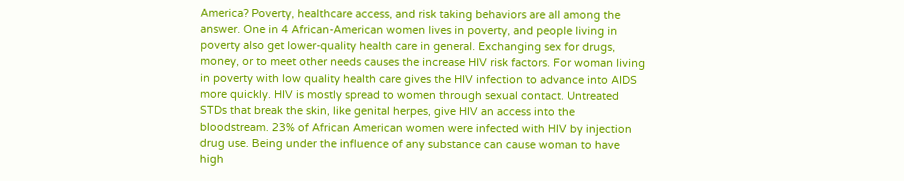America? Poverty, healthcare access, and risk taking behaviors are all among the answer. One in 4 African-American women lives in poverty, and people living in poverty also get lower-quality health care in general. Exchanging sex for drugs, money, or to meet other needs causes the increase HIV risk factors. For woman living in poverty with low quality health care gives the HIV infection to advance into AIDS more quickly. HIV is mostly spread to women through sexual contact. Untreated STDs that break the skin, like genital herpes, give HIV an access into the bloodstream. 23% of African American women were infected with HIV by injection drug use. Being under the influence of any substance can cause woman to have high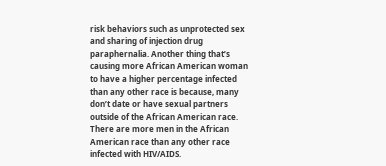risk behaviors such as unprotected sex and sharing of injection drug paraphernalia. Another thing that’s causing more African American woman to have a higher percentage infected than any other race is because, many don’t date or have sexual partners outside of the African American race. There are more men in the African American race than any other race infected with HIV/AIDS.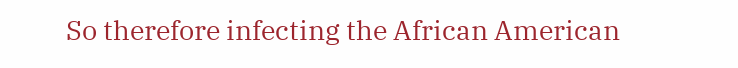So therefore infecting the African American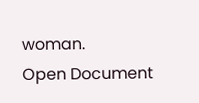woman.
Open Document